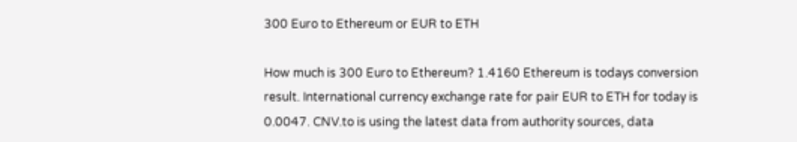300 Euro to Ethereum or EUR to ETH

How much is 300 Euro to Ethereum? 1.4160 Ethereum is todays conversion result. International currency exchange rate for pair EUR to ETH for today is 0.0047. CNV.to is using the latest data from authority sources, data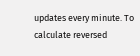updates every minute. To calculate reversed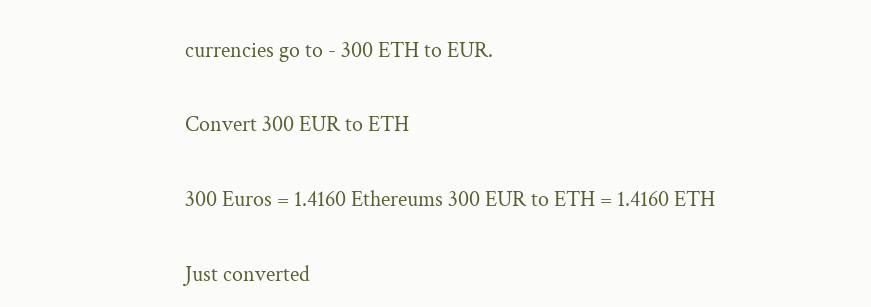currencies go to - 300 ETH to EUR.

Convert 300 EUR to ETH

300 Euros = 1.4160 Ethereums 300 EUR to ETH = 1.4160 ETH

Just converted